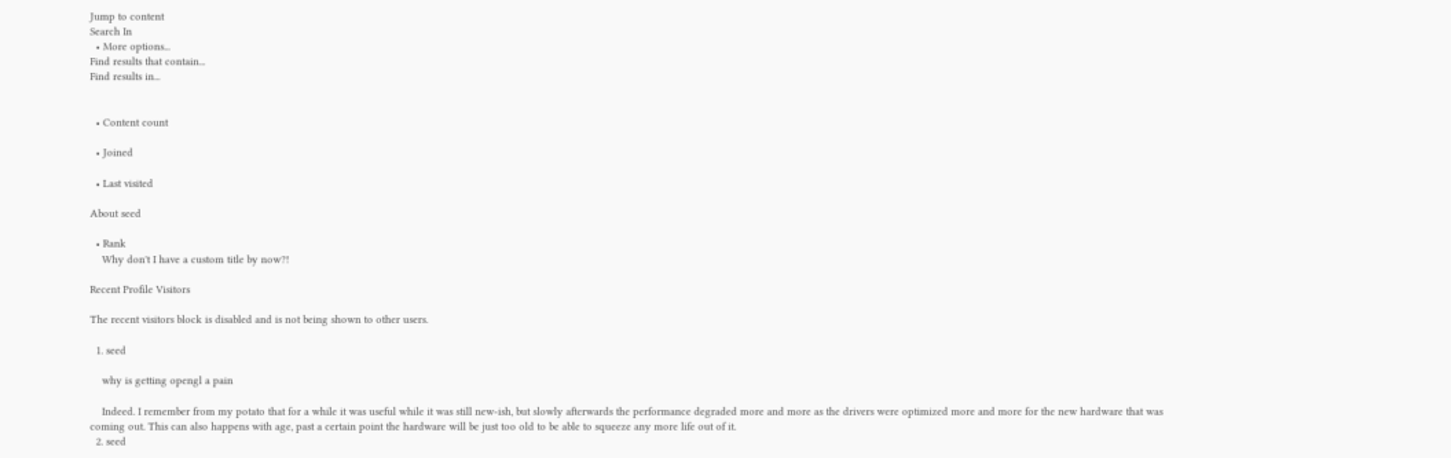Jump to content
Search In
  • More options...
Find results that contain...
Find results in...


  • Content count

  • Joined

  • Last visited

About seed

  • Rank
    Why don't I have a custom title by now?!

Recent Profile Visitors

The recent visitors block is disabled and is not being shown to other users.

  1. seed

    why is getting opengl a pain

    Indeed. I remember from my potato that for a while it was useful while it was still new-ish, but slowly afterwards the performance degraded more and more as the drivers were optimized more and more for the new hardware that was coming out. This can also happens with age, past a certain point the hardware will be just too old to be able to squeeze any more life out of it.
  2. seed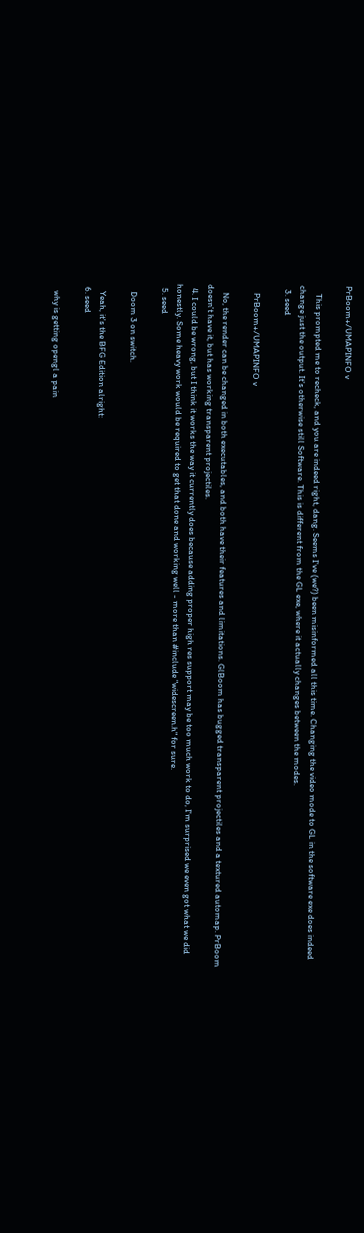PrBoom+/UMAPINFO v

    This prompted me to recheck, and you are indeed right, dang. Seems I've (we?) been misinformed all this time. Changing the video mode to GL in the software exe does indeed change just the output. It's otherwise still Software. This is different from the GL exe, where it actually changes between the modes.
  3. seed

    PrBoom+/UMAPINFO v

    No, the render can be changed in both executables, and both have their features and limitations. GlBoom has bugged transparent projectiles and a textured automap. PrBoom doesn't have it, but has working transparent projectiles.
  4. I could be wrong, but I think it works the way it currently does because adding proper high res support may be too much work to do, I'm surprised we even got what we did honestly. Some heavy work would be required to get that done and working well - more than #include "widescreen.h" for sure.
  5. seed

    Doom 3 on switch.

    Yeah, it's the BFG Edition alright:
  6. seed

    why is getting opengl a pain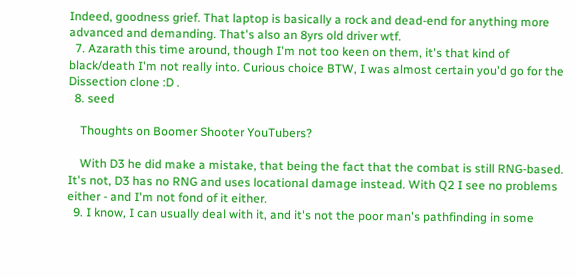Indeed, goodness grief. That laptop is basically a rock and dead-end for anything more advanced and demanding. That's also an 8yrs old driver wtf.
  7. Azarath this time around, though I'm not too keen on them, it's that kind of black/death I'm not really into. Curious choice BTW, I was almost certain you'd go for the Dissection clone :D .
  8. seed

    Thoughts on Boomer Shooter YouTubers?

    With D3 he did make a mistake, that being the fact that the combat is still RNG-based. It's not, D3 has no RNG and uses locational damage instead. With Q2 I see no problems either - and I'm not fond of it either.
  9. I know, I can usually deal with it, and it's not the poor man's pathfinding in some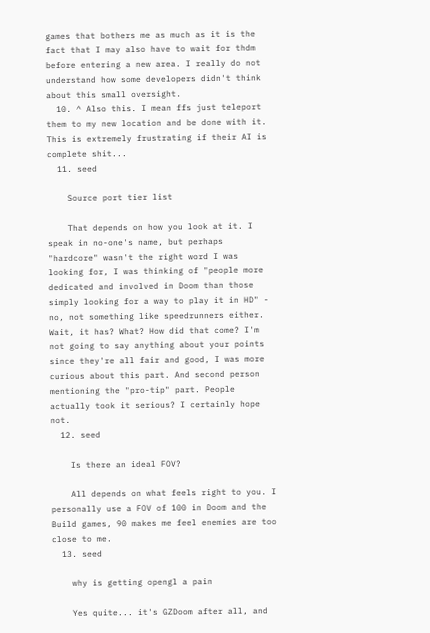games that bothers me as much as it is the fact that I may also have to wait for thdm before entering a new area. I really do not understand how some developers didn't think about this small oversight.
  10. ^ Also this. I mean ffs just teleport them to my new location and be done with it. This is extremely frustrating if their AI is complete shit...
  11. seed

    Source port tier list

    That depends on how you look at it. I speak in no-one's name, but perhaps "hardcore" wasn't the right word I was looking for, I was thinking of "people more dedicated and involved in Doom than those simply looking for a way to play it in HD" - no, not something like speedrunners either. Wait, it has? What? How did that come? I'm not going to say anything about your points since they're all fair and good, I was more curious about this part. And second person mentioning the "pro-tip" part. People actually took it serious? I certainly hope not.
  12. seed

    Is there an ideal FOV?

    All depends on what feels right to you. I personally use a FOV of 100 in Doom and the Build games, 90 makes me feel enemies are too close to me.
  13. seed

    why is getting opengl a pain

    Yes quite... it's GZDoom after all, and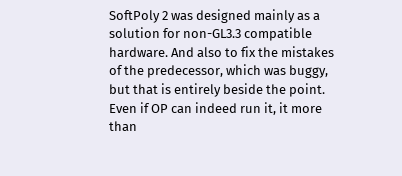SoftPoly 2 was designed mainly as a solution for non-GL3.3 compatible hardware. And also to fix the mistakes of the predecessor, which was buggy, but that is entirely beside the point. Even if OP can indeed run it, it more than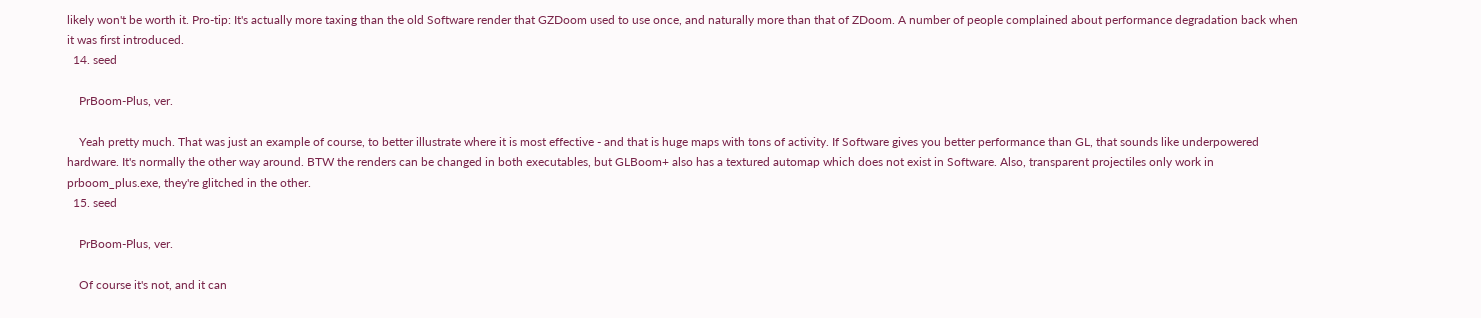likely won't be worth it. Pro-tip: It's actually more taxing than the old Software render that GZDoom used to use once, and naturally more than that of ZDoom. A number of people complained about performance degradation back when it was first introduced.
  14. seed

    PrBoom-Plus, ver.

    Yeah pretty much. That was just an example of course, to better illustrate where it is most effective - and that is huge maps with tons of activity. If Software gives you better performance than GL, that sounds like underpowered hardware. It's normally the other way around. BTW the renders can be changed in both executables, but GLBoom+ also has a textured automap which does not exist in Software. Also, transparent projectiles only work in prboom_plus.exe, they're glitched in the other.
  15. seed

    PrBoom-Plus, ver.

    Of course it's not, and it can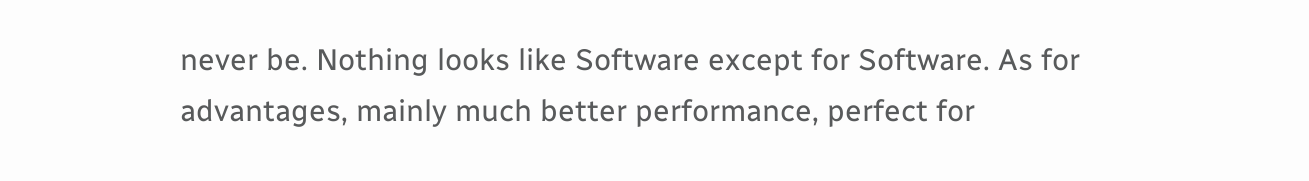never be. Nothing looks like Software except for Software. As for advantages, mainly much better performance, perfect for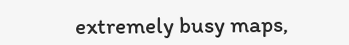extremely busy maps,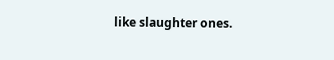like slaughter ones.